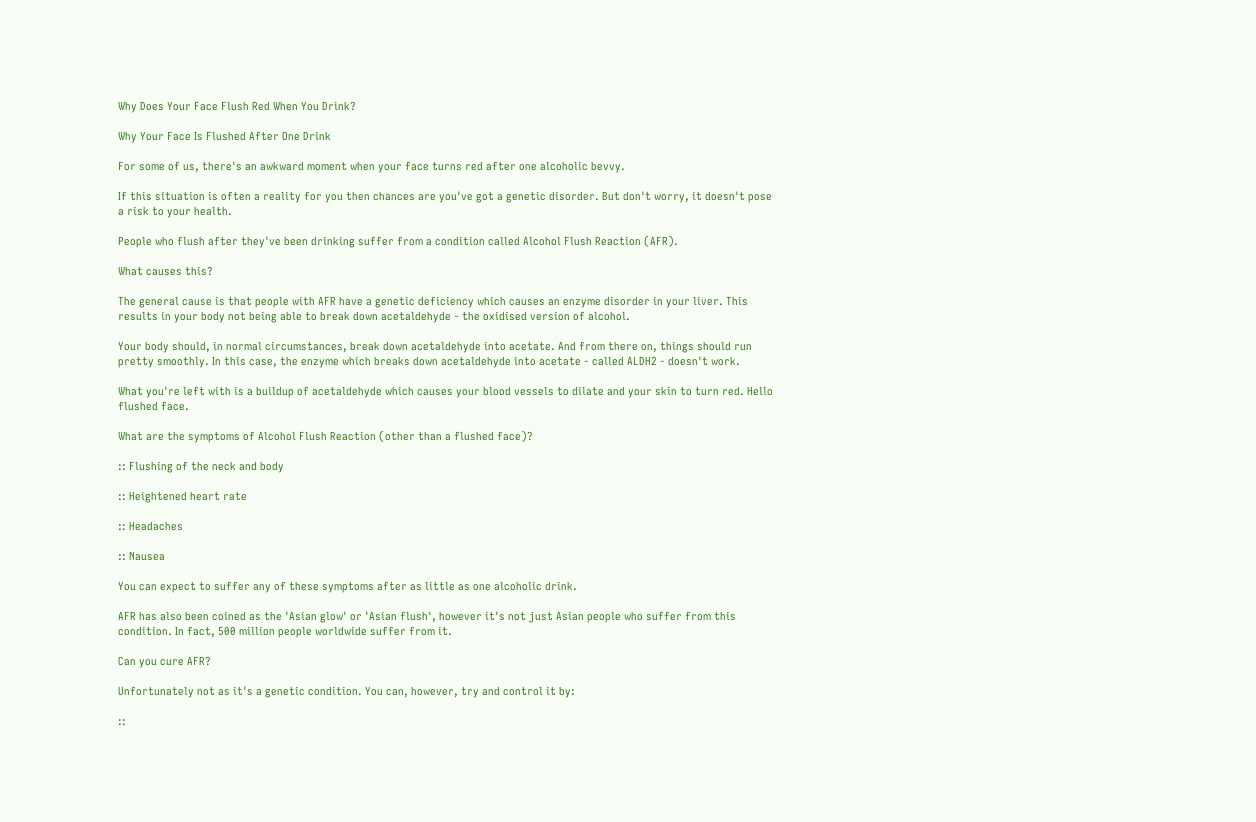Why Does Your Face Flush Red When You Drink?

Why Your Face Is Flushed After One Drink

For some of us, there's an awkward moment when your face turns red after one alcoholic bevvy.

If this situation is often a reality for you then chances are you've got a genetic disorder. But don't worry, it doesn't pose a risk to your health.

People who flush after they've been drinking suffer from a condition called Alcohol Flush Reaction (AFR).

What causes this?

The general cause is that people with AFR have a genetic deficiency which causes an enzyme disorder in your liver. This results in your body not being able to break down acetaldehyde - the oxidised version of alcohol.

Your body should, in normal circumstances, break down acetaldehyde into acetate. And from there on, things should run pretty smoothly. In this case, the enzyme which breaks down acetaldehyde into acetate - called ALDH2 - doesn't work.

What you're left with is a buildup of acetaldehyde which causes your blood vessels to dilate and your skin to turn red. Hello flushed face.

What are the symptoms of Alcohol Flush Reaction (other than a flushed face)?

:: Flushing of the neck and body

:: Heightened heart rate

:: Headaches

:: Nausea

You can expect to suffer any of these symptoms after as little as one alcoholic drink.

AFR has also been coined as the 'Asian glow' or 'Asian flush', however it's not just Asian people who suffer from this condition. In fact, 500 million people worldwide suffer from it.

Can you cure AFR?

Unfortunately not as it's a genetic condition. You can, however, try and control it by:

::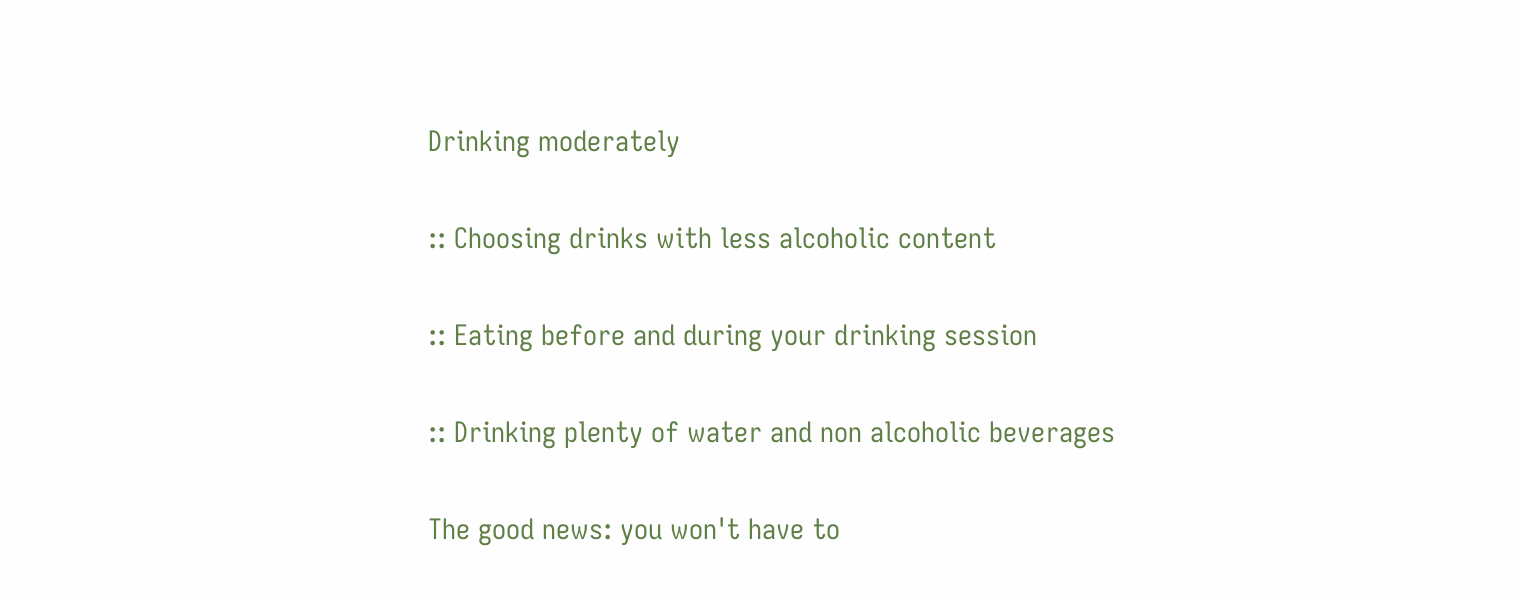Drinking moderately

:: Choosing drinks with less alcoholic content

:: Eating before and during your drinking session

:: Drinking plenty of water and non alcoholic beverages

The good news: you won't have to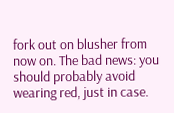fork out on blusher from now on. The bad news: you should probably avoid wearing red, just in case.